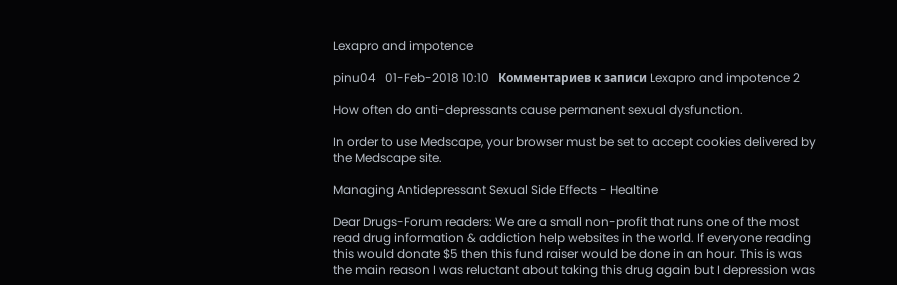Lexapro and impotence

pinu04   01-Feb-2018 10:10   Комментариев к записи Lexapro and impotence 2

How often do anti-depressants cause permanent sexual dysfunction.

In order to use Medscape, your browser must be set to accept cookies delivered by the Medscape site.

Managing Antidepressant Sexual Side Effects - Healtine

Dear Drugs-Forum readers: We are a small non-profit that runs one of the most read drug information & addiction help websites in the world. If everyone reading this would donate $5 then this fund raiser would be done in an hour. This is was the main reason I was reluctant about taking this drug again but I depression was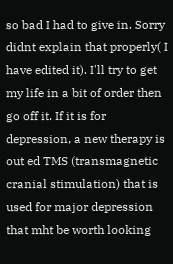so bad I had to give in. Sorry didnt explain that properly( I have edited it). I'll try to get my life in a bit of order then go off it. If it is for depression, a new therapy is out ed TMS (transmagnetic cranial stimulation) that is used for major depression that mht be worth looking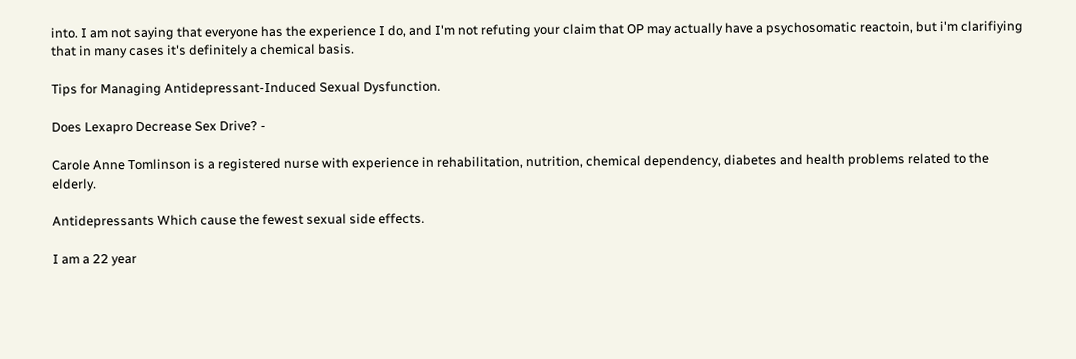into. I am not saying that everyone has the experience I do, and I'm not refuting your claim that OP may actually have a psychosomatic reactoin, but i'm clarifiying that in many cases it's definitely a chemical basis.

Tips for Managing Antidepressant-Induced Sexual Dysfunction.

Does Lexapro Decrease Sex Drive? -

Carole Anne Tomlinson is a registered nurse with experience in rehabilitation, nutrition, chemical dependency, diabetes and health problems related to the elderly.

Antidepressants Which cause the fewest sexual side effects.

I am a 22 year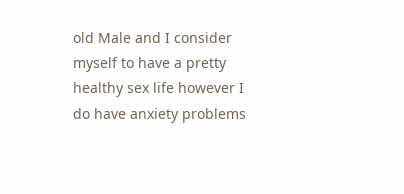old Male and I consider myself to have a pretty healthy sex life however I do have anxiety problems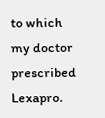to which my doctor prescribed Lexapro.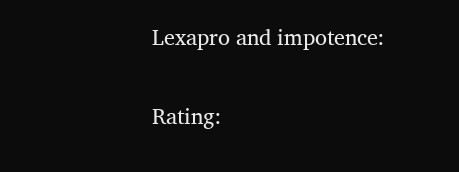Lexapro and impotence:

Rating: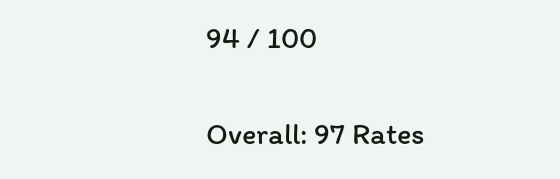94 / 100

Overall: 97 Rates